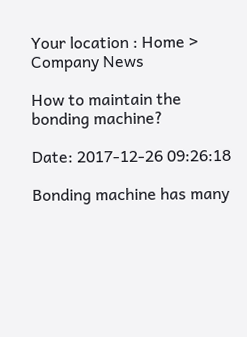Your location : Home > Company News

How to maintain the bonding machine?

Date: 2017-12-26 09:26:18

Bonding machine has many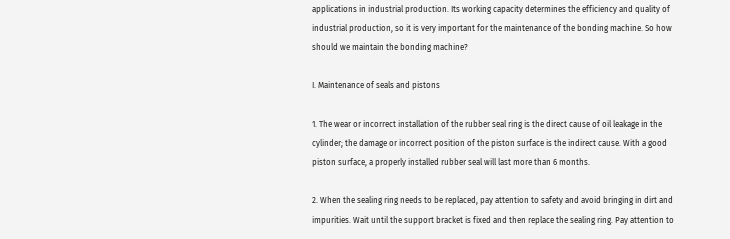applications in industrial production. Its working capacity determines the efficiency and quality of industrial production, so it is very important for the maintenance of the bonding machine. So how should we maintain the bonding machine?

I. Maintenance of seals and pistons

1. The wear or incorrect installation of the rubber seal ring is the direct cause of oil leakage in the cylinder; the damage or incorrect position of the piston surface is the indirect cause. With a good piston surface, a properly installed rubber seal will last more than 6 months.

2. When the sealing ring needs to be replaced, pay attention to safety and avoid bringing in dirt and impurities. Wait until the support bracket is fixed and then replace the sealing ring. Pay attention to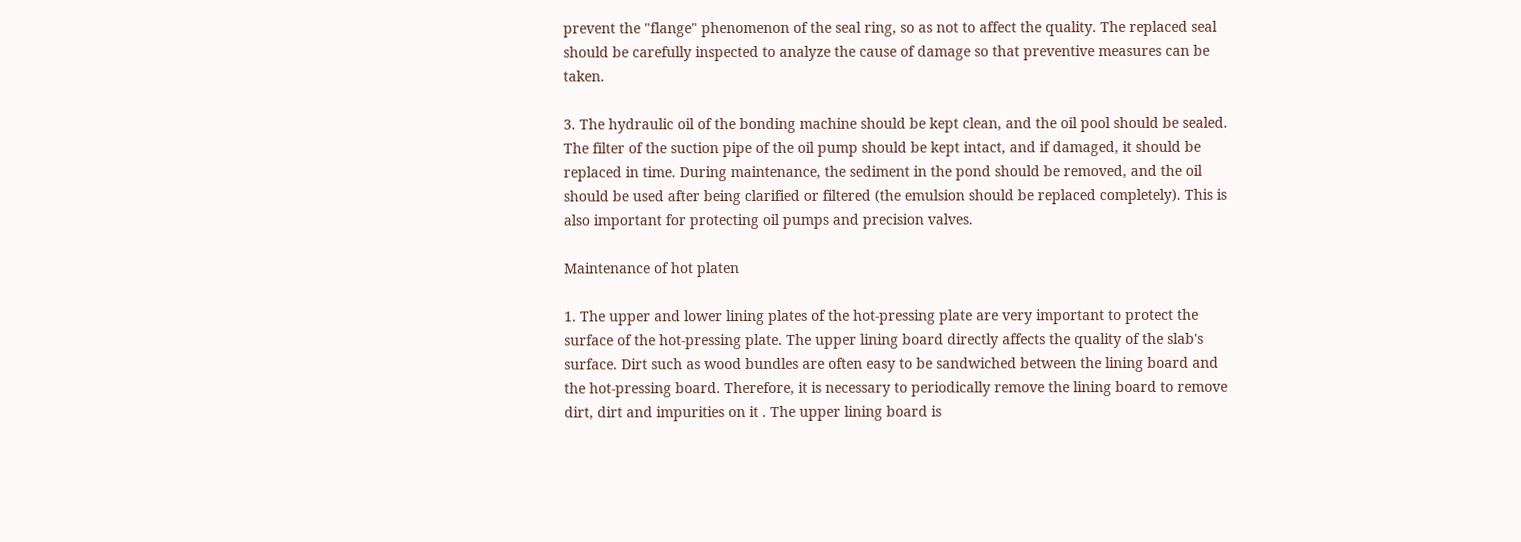prevent the "flange" phenomenon of the seal ring, so as not to affect the quality. The replaced seal should be carefully inspected to analyze the cause of damage so that preventive measures can be taken.

3. The hydraulic oil of the bonding machine should be kept clean, and the oil pool should be sealed. The filter of the suction pipe of the oil pump should be kept intact, and if damaged, it should be replaced in time. During maintenance, the sediment in the pond should be removed, and the oil should be used after being clarified or filtered (the emulsion should be replaced completely). This is also important for protecting oil pumps and precision valves.

Maintenance of hot platen

1. The upper and lower lining plates of the hot-pressing plate are very important to protect the surface of the hot-pressing plate. The upper lining board directly affects the quality of the slab's surface. Dirt such as wood bundles are often easy to be sandwiched between the lining board and the hot-pressing board. Therefore, it is necessary to periodically remove the lining board to remove dirt, dirt and impurities on it . The upper lining board is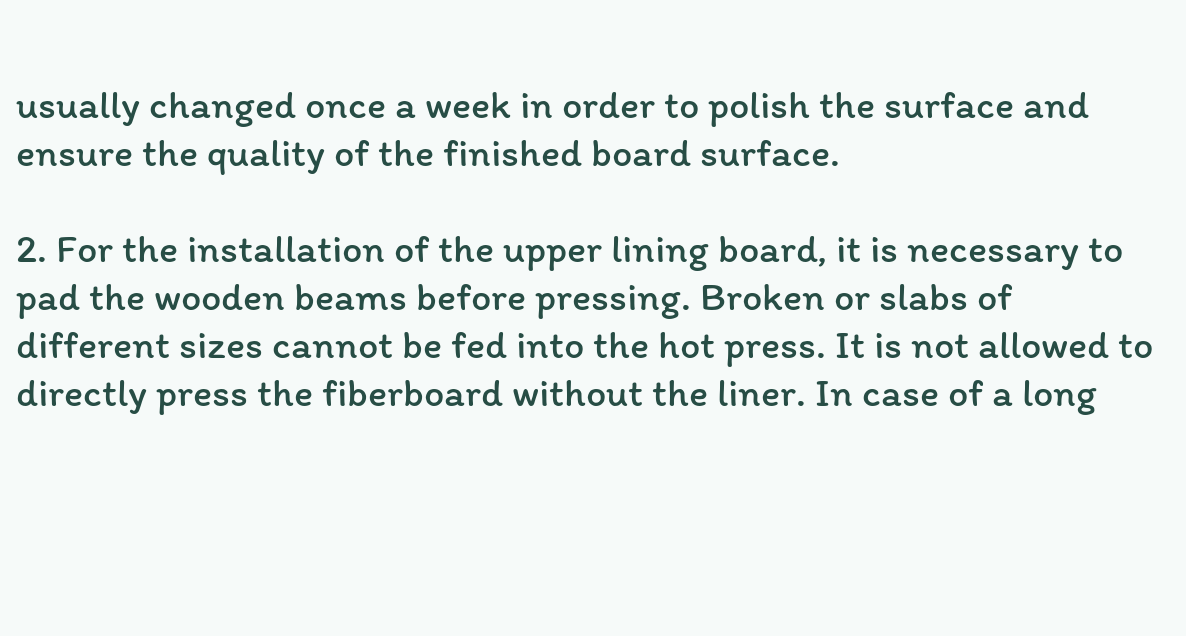usually changed once a week in order to polish the surface and ensure the quality of the finished board surface.

2. For the installation of the upper lining board, it is necessary to pad the wooden beams before pressing. Broken or slabs of different sizes cannot be fed into the hot press. It is not allowed to directly press the fiberboard without the liner. In case of a long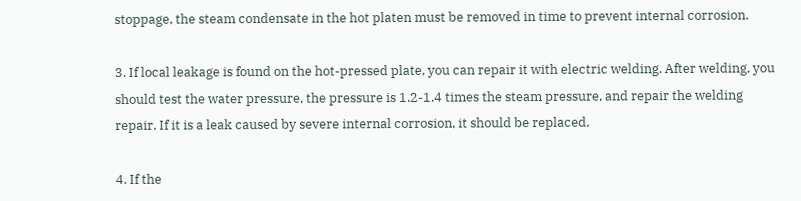stoppage, the steam condensate in the hot platen must be removed in time to prevent internal corrosion.

3. If local leakage is found on the hot-pressed plate, you can repair it with electric welding. After welding, you should test the water pressure, the pressure is 1.2-1.4 times the steam pressure, and repair the welding repair. If it is a leak caused by severe internal corrosion, it should be replaced.

4. If the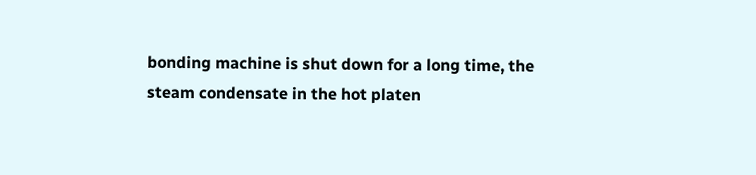bonding machine is shut down for a long time, the steam condensate in the hot platen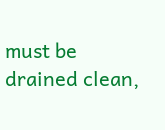must be drained clean,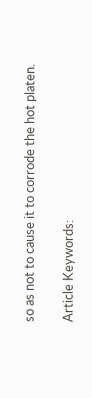so as not to cause it to corrode the hot platen.

Article Keywords: